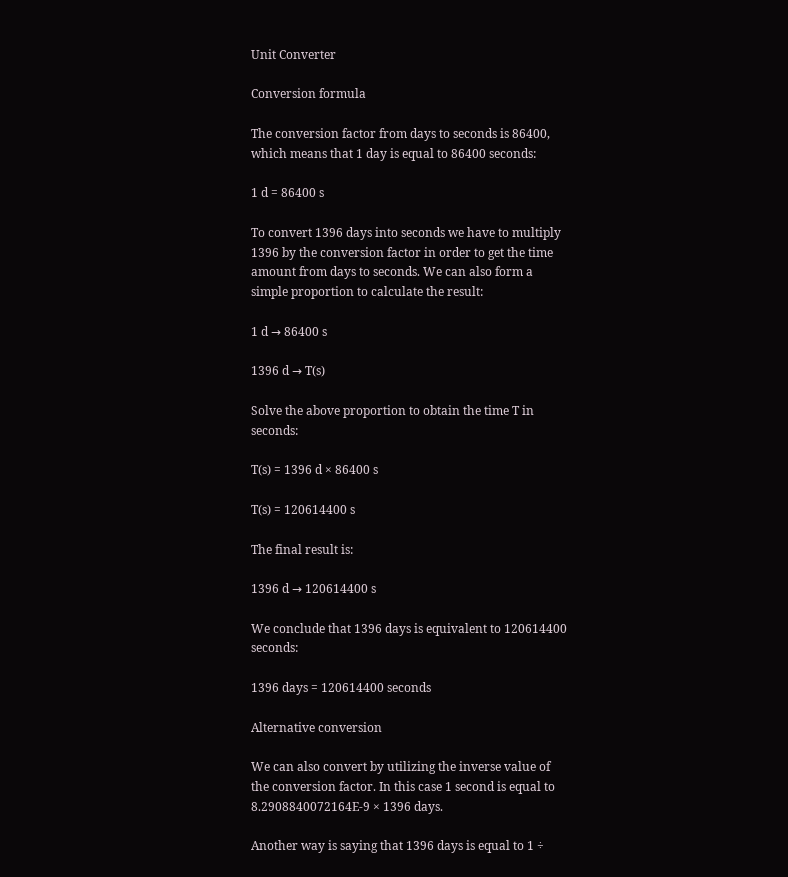Unit Converter

Conversion formula

The conversion factor from days to seconds is 86400, which means that 1 day is equal to 86400 seconds:

1 d = 86400 s

To convert 1396 days into seconds we have to multiply 1396 by the conversion factor in order to get the time amount from days to seconds. We can also form a simple proportion to calculate the result:

1 d → 86400 s

1396 d → T(s)

Solve the above proportion to obtain the time T in seconds:

T(s) = 1396 d × 86400 s

T(s) = 120614400 s

The final result is:

1396 d → 120614400 s

We conclude that 1396 days is equivalent to 120614400 seconds:

1396 days = 120614400 seconds

Alternative conversion

We can also convert by utilizing the inverse value of the conversion factor. In this case 1 second is equal to 8.2908840072164E-9 × 1396 days.

Another way is saying that 1396 days is equal to 1 ÷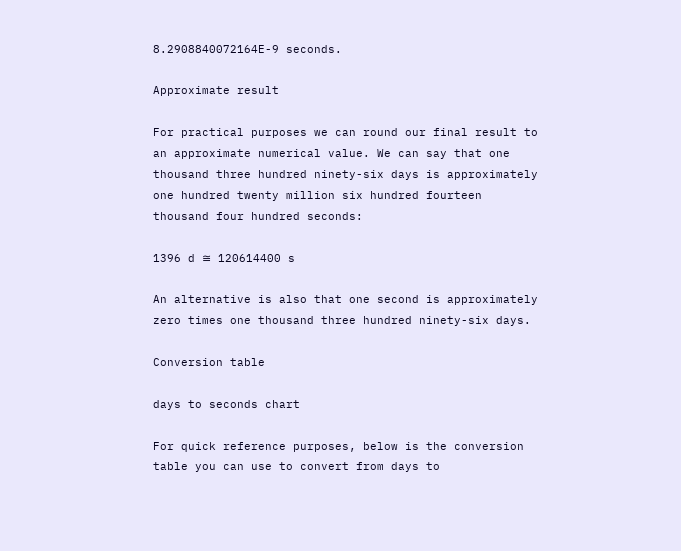8.2908840072164E-9 seconds.

Approximate result

For practical purposes we can round our final result to an approximate numerical value. We can say that one thousand three hundred ninety-six days is approximately one hundred twenty million six hundred fourteen thousand four hundred seconds:

1396 d ≅ 120614400 s

An alternative is also that one second is approximately zero times one thousand three hundred ninety-six days.

Conversion table

days to seconds chart

For quick reference purposes, below is the conversion table you can use to convert from days to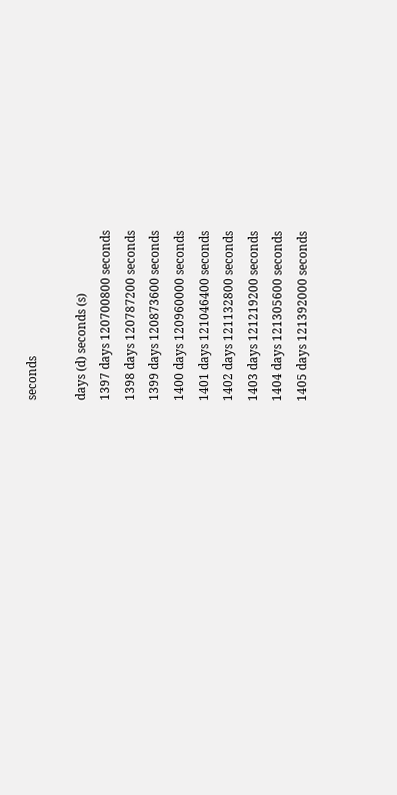seconds

days (d) seconds (s)
1397 days 120700800 seconds
1398 days 120787200 seconds
1399 days 120873600 seconds
1400 days 120960000 seconds
1401 days 121046400 seconds
1402 days 121132800 seconds
1403 days 121219200 seconds
1404 days 121305600 seconds
1405 days 121392000 seconds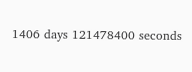1406 days 121478400 seconds